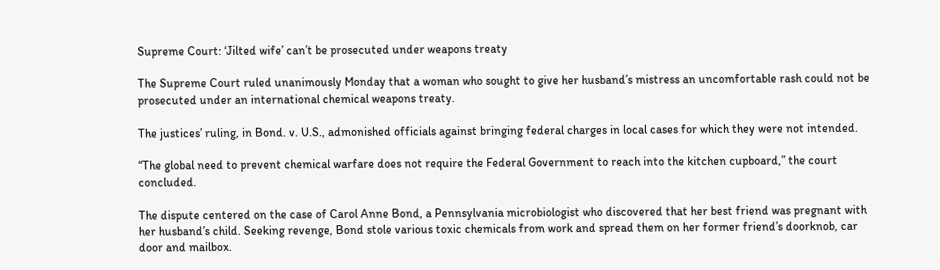Supreme Court: ‘Jilted wife’ can’t be prosecuted under weapons treaty

The Supreme Court ruled unanimously Monday that a woman who sought to give her husband’s mistress an uncomfortable rash could not be prosecuted under an international chemical weapons treaty.

The justices’ ruling, in Bond. v. U.S., admonished officials against bringing federal charges in local cases for which they were not intended.

“The global need to prevent chemical warfare does not require the Federal Government to reach into the kitchen cupboard,” the court concluded.

The dispute centered on the case of Carol Anne Bond, a Pennsylvania microbiologist who discovered that her best friend was pregnant with her husband’s child. Seeking revenge, Bond stole various toxic chemicals from work and spread them on her former friend’s doorknob, car door and mailbox.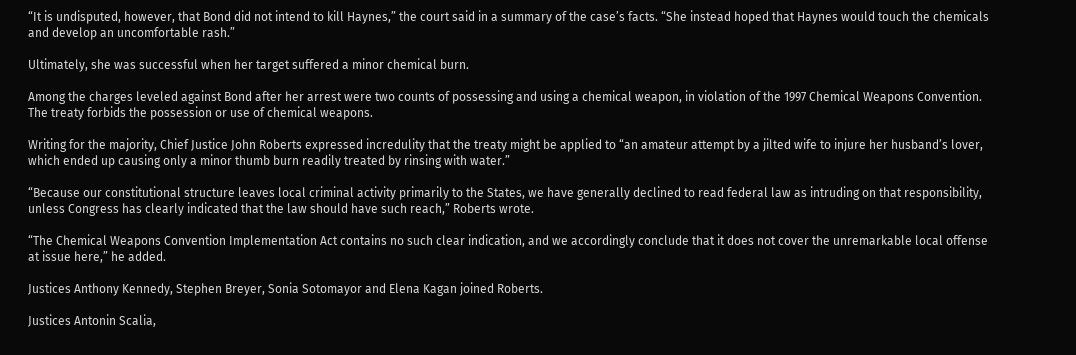“It is undisputed, however, that Bond did not intend to kill Haynes,” the court said in a summary of the case’s facts. “She instead hoped that Haynes would touch the chemicals and develop an uncomfortable rash.”

Ultimately, she was successful when her target suffered a minor chemical burn.

Among the charges leveled against Bond after her arrest were two counts of possessing and using a chemical weapon, in violation of the 1997 Chemical Weapons Convention. The treaty forbids the possession or use of chemical weapons.

Writing for the majority, Chief Justice John Roberts expressed incredulity that the treaty might be applied to “an amateur attempt by a jilted wife to injure her husband’s lover, which ended up causing only a minor thumb burn readily treated by rinsing with water.”

“Because our constitutional structure leaves local criminal activity primarily to the States, we have generally declined to read federal law as intruding on that responsibility, unless Congress has clearly indicated that the law should have such reach,” Roberts wrote.

“The Chemical Weapons Convention Implementation Act contains no such clear indication, and we accordingly conclude that it does not cover the unremarkable local offense at issue here,” he added.

Justices Anthony Kennedy, Stephen Breyer, Sonia Sotomayor and Elena Kagan joined Roberts.

Justices Antonin Scalia,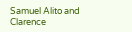Samuel Alito and Clarence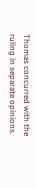Thomas concurred with the ruling in separate opinions.